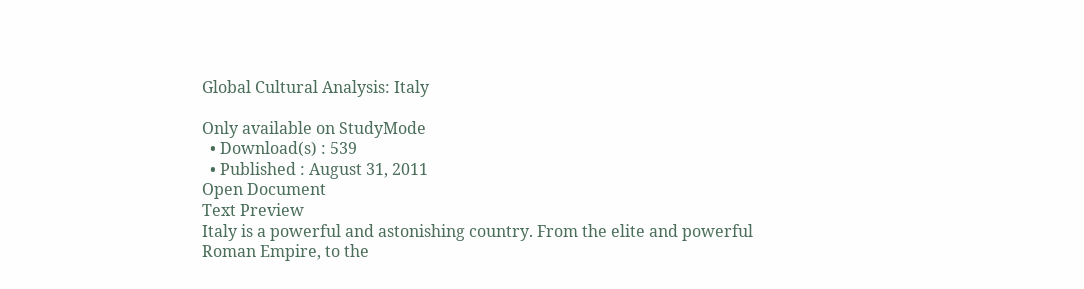Global Cultural Analysis: Italy

Only available on StudyMode
  • Download(s) : 539
  • Published : August 31, 2011
Open Document
Text Preview
Italy is a powerful and astonishing country. From the elite and powerful Roman Empire, to the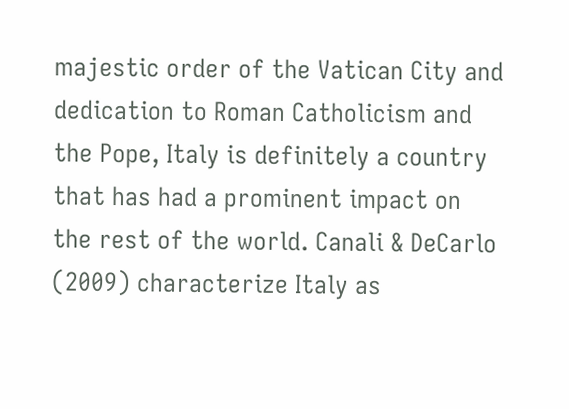majestic order of the Vatican City and dedication to Roman Catholicism and the Pope, Italy is definitely a country that has had a prominent impact on the rest of the world. Canali & DeCarlo (2009) characterize Italy as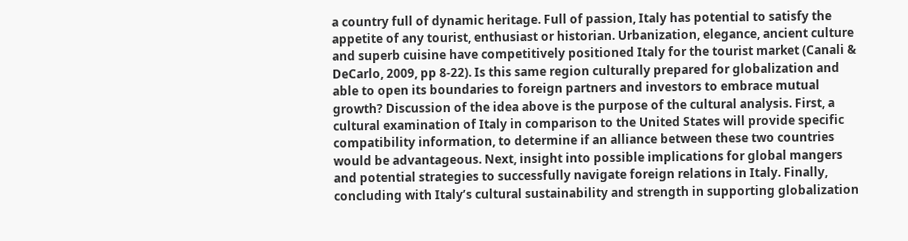a country full of dynamic heritage. Full of passion, Italy has potential to satisfy the appetite of any tourist, enthusiast or historian. Urbanization, elegance, ancient culture and superb cuisine have competitively positioned Italy for the tourist market (Canali & DeCarlo, 2009, pp 8-22). Is this same region culturally prepared for globalization and able to open its boundaries to foreign partners and investors to embrace mutual growth? Discussion of the idea above is the purpose of the cultural analysis. First, a cultural examination of Italy in comparison to the United States will provide specific compatibility information, to determine if an alliance between these two countries would be advantageous. Next, insight into possible implications for global mangers and potential strategies to successfully navigate foreign relations in Italy. Finally, concluding with Italy’s cultural sustainability and strength in supporting globalization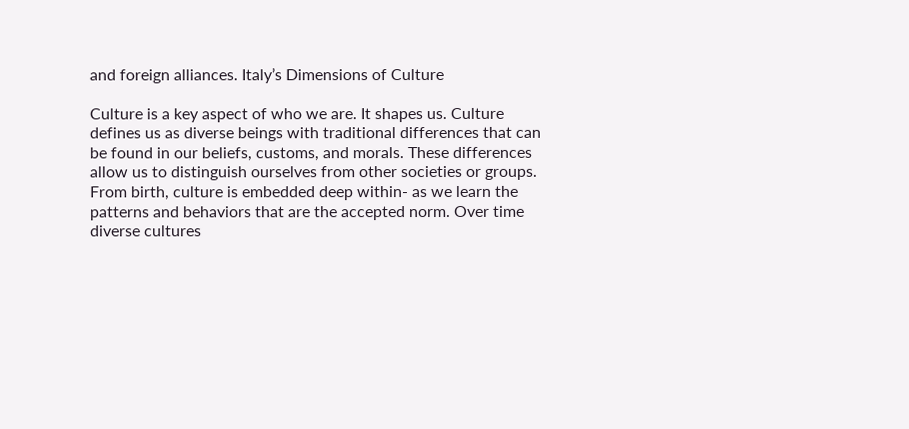and foreign alliances. Italy’s Dimensions of Culture

Culture is a key aspect of who we are. It shapes us. Culture defines us as diverse beings with traditional differences that can be found in our beliefs, customs, and morals. These differences allow us to distinguish ourselves from other societies or groups. From birth, culture is embedded deep within- as we learn the patterns and behaviors that are the accepted norm. Over time diverse cultures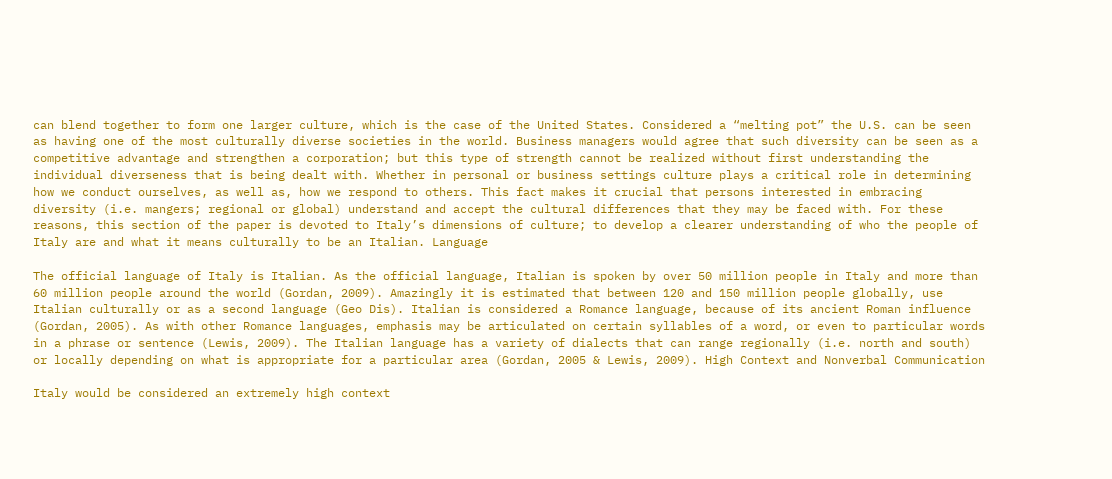can blend together to form one larger culture, which is the case of the United States. Considered a “melting pot” the U.S. can be seen as having one of the most culturally diverse societies in the world. Business managers would agree that such diversity can be seen as a competitive advantage and strengthen a corporation; but this type of strength cannot be realized without first understanding the individual diverseness that is being dealt with. Whether in personal or business settings culture plays a critical role in determining how we conduct ourselves, as well as, how we respond to others. This fact makes it crucial that persons interested in embracing diversity (i.e. mangers; regional or global) understand and accept the cultural differences that they may be faced with. For these reasons, this section of the paper is devoted to Italy’s dimensions of culture; to develop a clearer understanding of who the people of Italy are and what it means culturally to be an Italian. Language

The official language of Italy is Italian. As the official language, Italian is spoken by over 50 million people in Italy and more than 60 million people around the world (Gordan, 2009). Amazingly it is estimated that between 120 and 150 million people globally, use Italian culturally or as a second language (Geo Dis). Italian is considered a Romance language, because of its ancient Roman influence (Gordan, 2005). As with other Romance languages, emphasis may be articulated on certain syllables of a word, or even to particular words in a phrase or sentence (Lewis, 2009). The Italian language has a variety of dialects that can range regionally (i.e. north and south) or locally depending on what is appropriate for a particular area (Gordan, 2005 & Lewis, 2009). High Context and Nonverbal Communication

Italy would be considered an extremely high context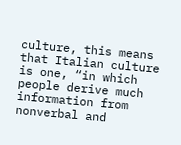culture, this means that Italian culture is one, “in which people derive much information from nonverbal and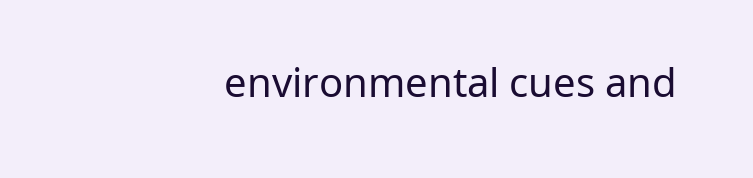environmental cues and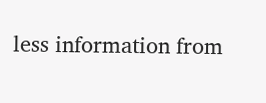less information from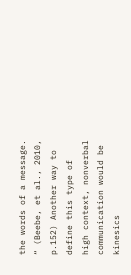the words of a message. “ (Beebe, et al., 2010, p.152) Another way to define this type of high context, nonverbal communication would be kinesics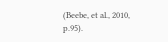(Beebe, et al., 2010, p.95).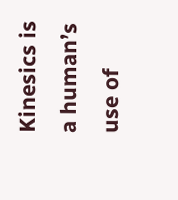Kinesics is a human’s use of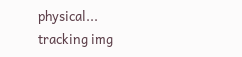physical...
tracking img